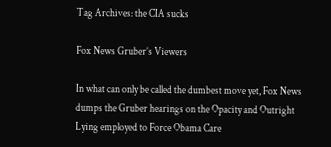Tag Archives: the CIA sucks

Fox News Gruber’s Viewers

In what can only be called the dumbest move yet, Fox News dumps the Gruber hearings on the Opacity and Outright Lying employed to Force Obama Care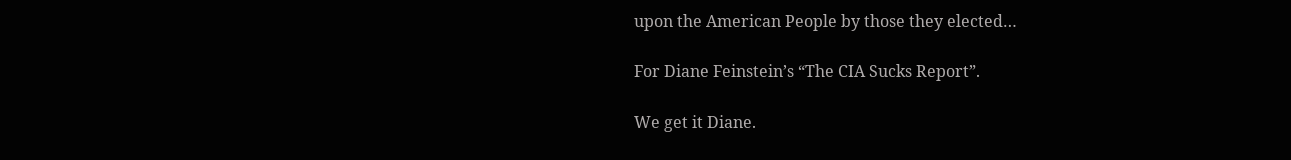upon the American People by those they elected…

For Diane Feinstein’s “The CIA Sucks Report”.

We get it Diane.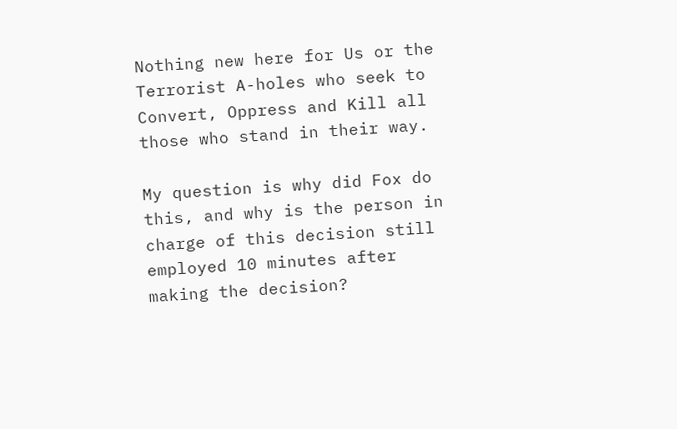Nothing new here for Us or the Terrorist A-holes who seek to Convert, Oppress and Kill all those who stand in their way.

My question is why did Fox do this, and why is the person in charge of this decision still employed 10 minutes after making the decision?